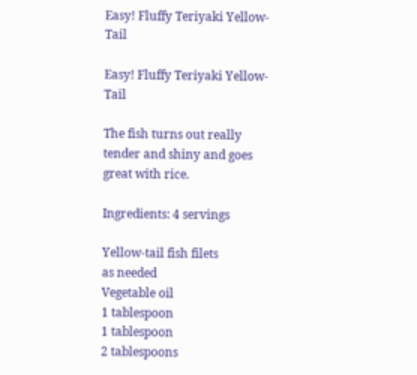Easy! Fluffy Teriyaki Yellow-Tail

Easy! Fluffy Teriyaki Yellow-Tail

The fish turns out really tender and shiny and goes great with rice.

Ingredients: 4 servings

Yellow-tail fish filets
as needed
Vegetable oil
1 tablespoon
1 tablespoon
2 tablespoons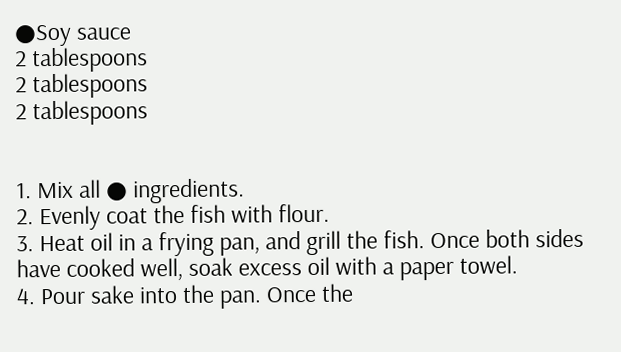●Soy sauce
2 tablespoons
2 tablespoons
2 tablespoons


1. Mix all ● ingredients.
2. Evenly coat the fish with flour.
3. Heat oil in a frying pan, and grill the fish. Once both sides have cooked well, soak excess oil with a paper towel.
4. Pour sake into the pan. Once the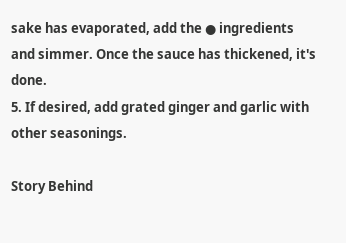sake has evaporated, add the ● ingredients and simmer. Once the sauce has thickened, it's done.
5. If desired, add grated ginger and garlic with other seasonings.

Story Behind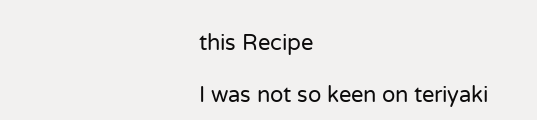this Recipe

I was not so keen on teriyaki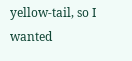yellow-tail, so I wanted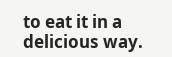to eat it in a delicious way.